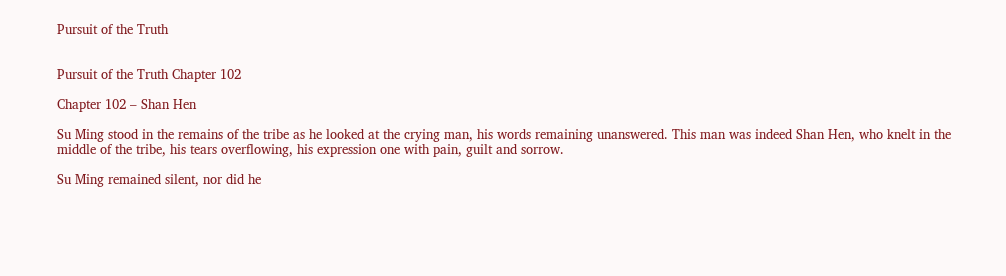Pursuit of the Truth


Pursuit of the Truth Chapter 102

Chapter 102 – Shan Hen

Su Ming stood in the remains of the tribe as he looked at the crying man, his words remaining unanswered. This man was indeed Shan Hen, who knelt in the middle of the tribe, his tears overflowing, his expression one with pain, guilt and sorrow.

Su Ming remained silent, nor did he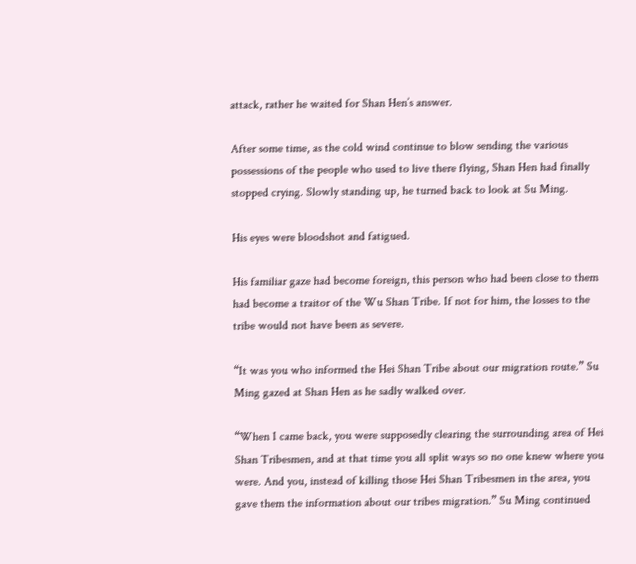attack, rather he waited for Shan Hen’s answer.

After some time, as the cold wind continue to blow sending the various possessions of the people who used to live there flying, Shan Hen had finally stopped crying. Slowly standing up, he turned back to look at Su Ming.

His eyes were bloodshot and fatigued.

His familiar gaze had become foreign, this person who had been close to them had become a traitor of the Wu Shan Tribe. If not for him, the losses to the tribe would not have been as severe.

“It was you who informed the Hei Shan Tribe about our migration route.” Su Ming gazed at Shan Hen as he sadly walked over.

“When I came back, you were supposedly clearing the surrounding area of Hei Shan Tribesmen, and at that time you all split ways so no one knew where you were. And you, instead of killing those Hei Shan Tribesmen in the area, you gave them the information about our tribes migration.” Su Ming continued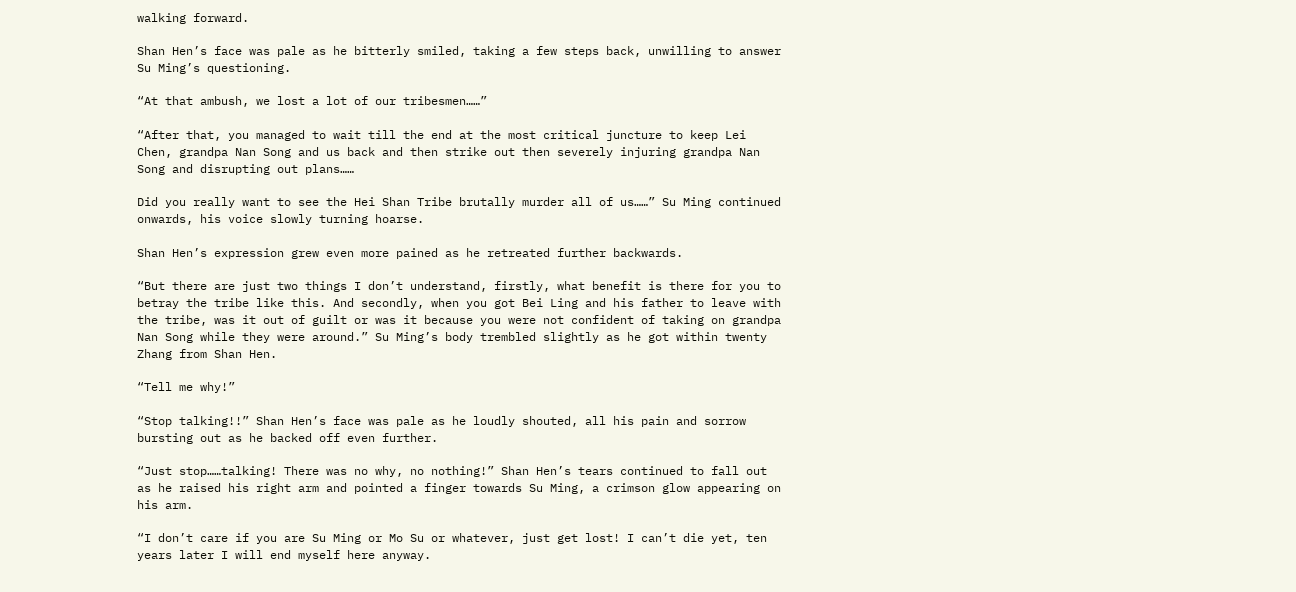walking forward.

Shan Hen’s face was pale as he bitterly smiled, taking a few steps back, unwilling to answer Su Ming’s questioning.

“At that ambush, we lost a lot of our tribesmen……”

“After that, you managed to wait till the end at the most critical juncture to keep Lei Chen, grandpa Nan Song and us back and then strike out then severely injuring grandpa Nan Song and disrupting out plans……

Did you really want to see the Hei Shan Tribe brutally murder all of us……” Su Ming continued onwards, his voice slowly turning hoarse.

Shan Hen’s expression grew even more pained as he retreated further backwards.

“But there are just two things I don’t understand, firstly, what benefit is there for you to betray the tribe like this. And secondly, when you got Bei Ling and his father to leave with the tribe, was it out of guilt or was it because you were not confident of taking on grandpa Nan Song while they were around.” Su Ming’s body trembled slightly as he got within twenty Zhang from Shan Hen.

“Tell me why!”

“Stop talking!!” Shan Hen’s face was pale as he loudly shouted, all his pain and sorrow bursting out as he backed off even further.

“Just stop……talking! There was no why, no nothing!” Shan Hen’s tears continued to fall out as he raised his right arm and pointed a finger towards Su Ming, a crimson glow appearing on his arm.

“I don’t care if you are Su Ming or Mo Su or whatever, just get lost! I can’t die yet, ten years later I will end myself here anyway.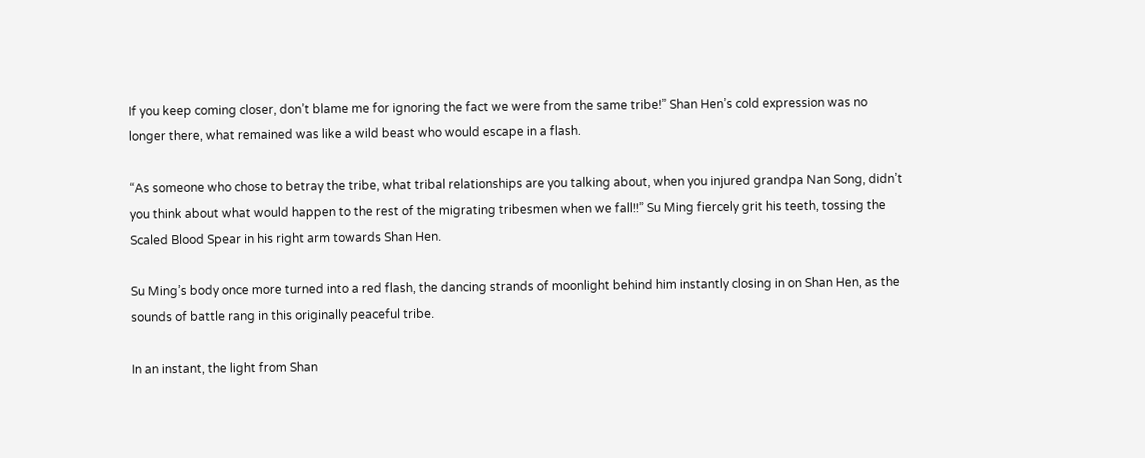If you keep coming closer, don’t blame me for ignoring the fact we were from the same tribe!” Shan Hen’s cold expression was no longer there, what remained was like a wild beast who would escape in a flash.

“As someone who chose to betray the tribe, what tribal relationships are you talking about, when you injured grandpa Nan Song, didn’t you think about what would happen to the rest of the migrating tribesmen when we fall!!” Su Ming fiercely grit his teeth, tossing the Scaled Blood Spear in his right arm towards Shan Hen.

Su Ming’s body once more turned into a red flash, the dancing strands of moonlight behind him instantly closing in on Shan Hen, as the sounds of battle rang in this originally peaceful tribe.

In an instant, the light from Shan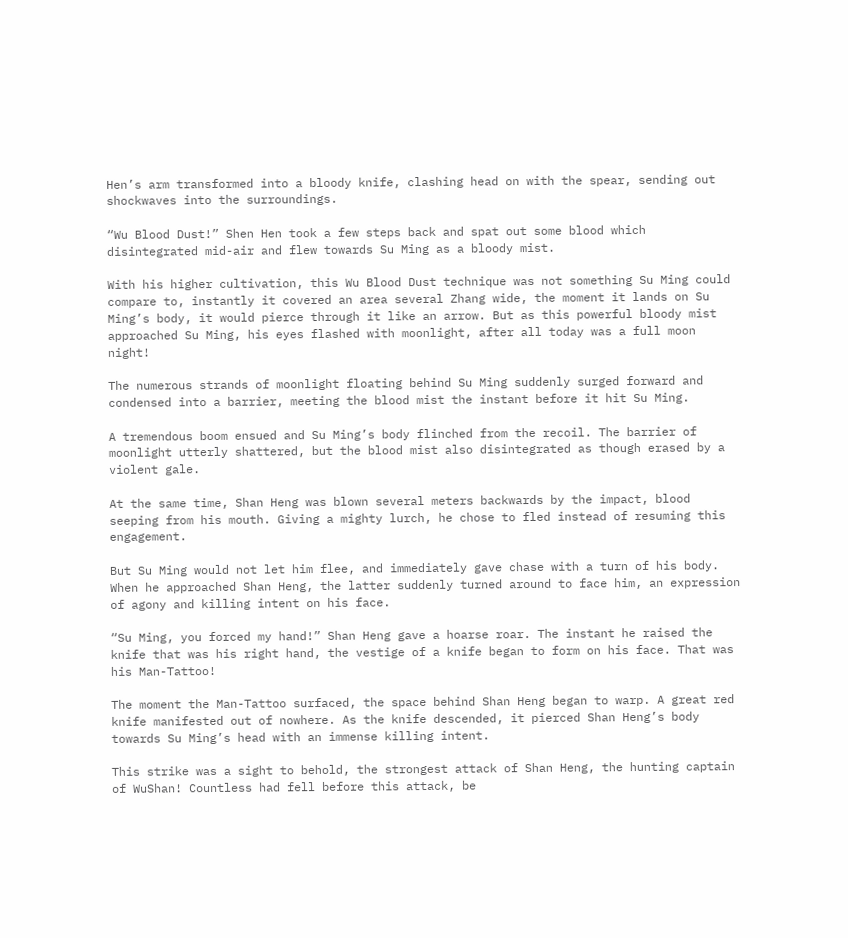Hen’s arm transformed into a bloody knife, clashing head on with the spear, sending out shockwaves into the surroundings.

“Wu Blood Dust!” Shen Hen took a few steps back and spat out some blood which disintegrated mid-air and flew towards Su Ming as a bloody mist.

With his higher cultivation, this Wu Blood Dust technique was not something Su Ming could compare to, instantly it covered an area several Zhang wide, the moment it lands on Su Ming’s body, it would pierce through it like an arrow. But as this powerful bloody mist approached Su Ming, his eyes flashed with moonlight, after all today was a full moon night!

The numerous strands of moonlight floating behind Su Ming suddenly surged forward and condensed into a barrier, meeting the blood mist the instant before it hit Su Ming.

A tremendous boom ensued and Su Ming’s body flinched from the recoil. The barrier of moonlight utterly shattered, but the blood mist also disintegrated as though erased by a violent gale.

At the same time, Shan Heng was blown several meters backwards by the impact, blood seeping from his mouth. Giving a mighty lurch, he chose to fled instead of resuming this engagement.

But Su Ming would not let him flee, and immediately gave chase with a turn of his body. When he approached Shan Heng, the latter suddenly turned around to face him, an expression of agony and killing intent on his face.

“Su Ming, you forced my hand!” Shan Heng gave a hoarse roar. The instant he raised the knife that was his right hand, the vestige of a knife began to form on his face. That was his Man-Tattoo!

The moment the Man-Tattoo surfaced, the space behind Shan Heng began to warp. A great red knife manifested out of nowhere. As the knife descended, it pierced Shan Heng’s body towards Su Ming’s head with an immense killing intent.

This strike was a sight to behold, the strongest attack of Shan Heng, the hunting captain of WuShan! Countless had fell before this attack, be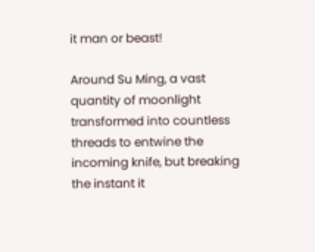it man or beast!

Around Su Ming, a vast quantity of moonlight transformed into countless threads to entwine the incoming knife, but breaking the instant it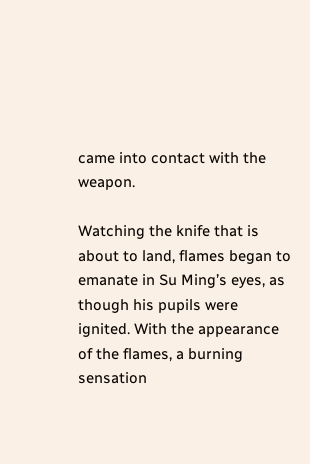came into contact with the weapon.

Watching the knife that is about to land, flames began to emanate in Su Ming’s eyes, as though his pupils were ignited. With the appearance of the flames, a burning sensation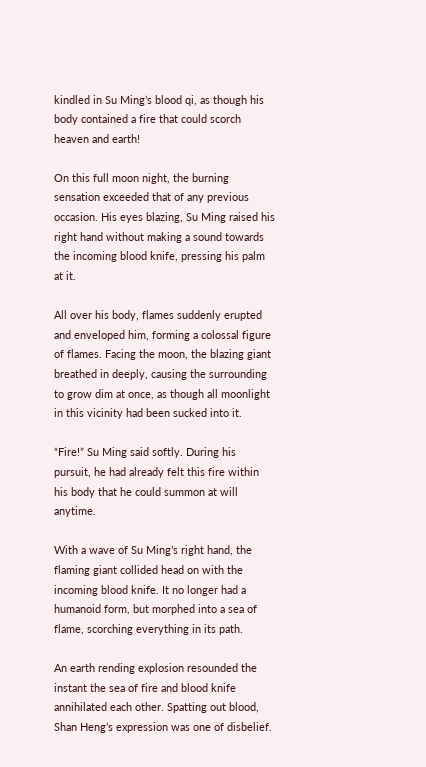kindled in Su Ming’s blood qi, as though his body contained a fire that could scorch heaven and earth!

On this full moon night, the burning sensation exceeded that of any previous occasion. His eyes blazing, Su Ming raised his right hand without making a sound towards the incoming blood knife, pressing his palm at it.

All over his body, flames suddenly erupted and enveloped him, forming a colossal figure of flames. Facing the moon, the blazing giant breathed in deeply, causing the surrounding to grow dim at once, as though all moonlight in this vicinity had been sucked into it.

“Fire!” Su Ming said softly. During his pursuit, he had already felt this fire within his body that he could summon at will anytime.

With a wave of Su Ming’s right hand, the flaming giant collided head on with the incoming blood knife. It no longer had a humanoid form, but morphed into a sea of flame, scorching everything in its path.

An earth rending explosion resounded the instant the sea of fire and blood knife annihilated each other. Spatting out blood, Shan Heng’s expression was one of disbelief.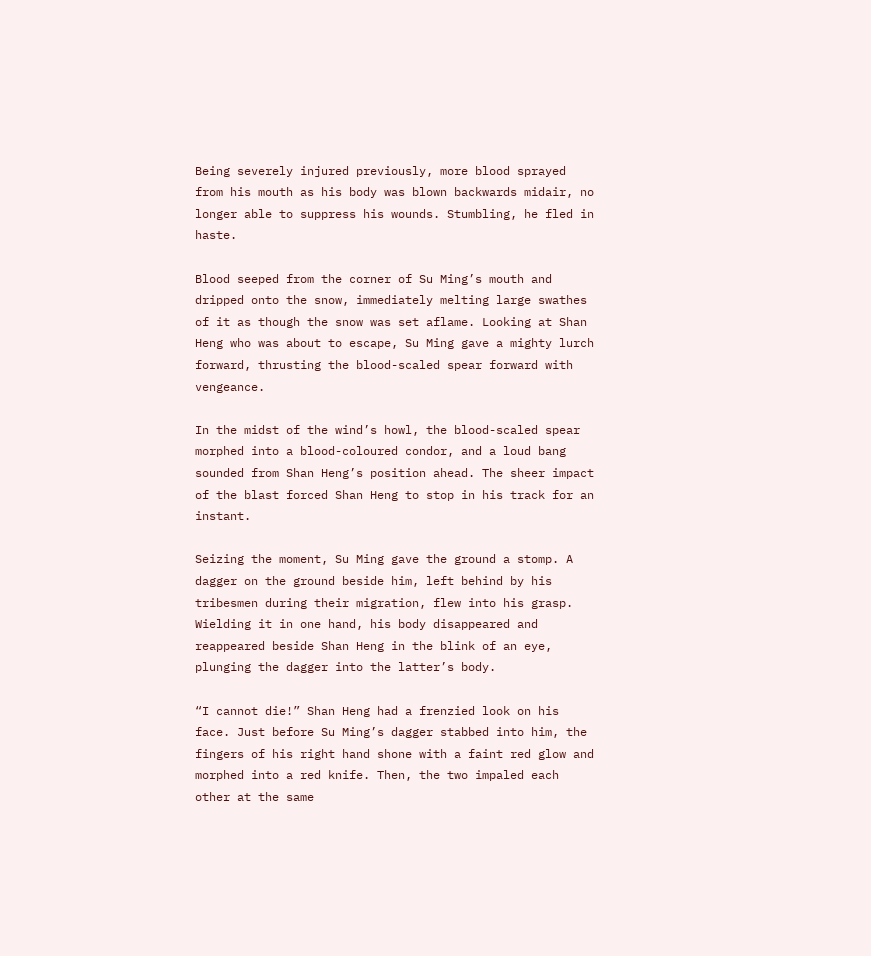Being severely injured previously, more blood sprayed from his mouth as his body was blown backwards midair, no longer able to suppress his wounds. Stumbling, he fled in haste.

Blood seeped from the corner of Su Ming’s mouth and dripped onto the snow, immediately melting large swathes of it as though the snow was set aflame. Looking at Shan Heng who was about to escape, Su Ming gave a mighty lurch forward, thrusting the blood-scaled spear forward with vengeance.

In the midst of the wind’s howl, the blood-scaled spear morphed into a blood-coloured condor, and a loud bang sounded from Shan Heng’s position ahead. The sheer impact of the blast forced Shan Heng to stop in his track for an instant.

Seizing the moment, Su Ming gave the ground a stomp. A dagger on the ground beside him, left behind by his tribesmen during their migration, flew into his grasp. Wielding it in one hand, his body disappeared and reappeared beside Shan Heng in the blink of an eye, plunging the dagger into the latter’s body.

“I cannot die!” Shan Heng had a frenzied look on his face. Just before Su Ming’s dagger stabbed into him, the fingers of his right hand shone with a faint red glow and morphed into a red knife. Then, the two impaled each other at the same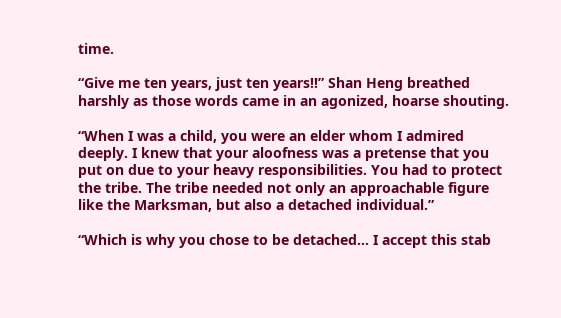time.

“Give me ten years, just ten years!!” Shan Heng breathed harshly as those words came in an agonized, hoarse shouting.

“When I was a child, you were an elder whom I admired deeply. I knew that your aloofness was a pretense that you put on due to your heavy responsibilities. You had to protect the tribe. The tribe needed not only an approachable figure like the Marksman, but also a detached individual.”

“Which is why you chose to be detached… I accept this stab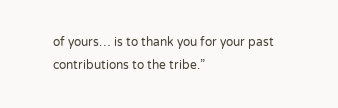of yours… is to thank you for your past contributions to the tribe.”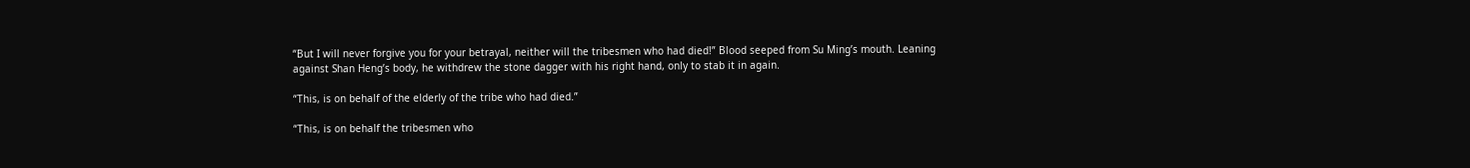“But I will never forgive you for your betrayal, neither will the tribesmen who had died!” Blood seeped from Su Ming’s mouth. Leaning against Shan Heng’s body, he withdrew the stone dagger with his right hand, only to stab it in again.

“This, is on behalf of the elderly of the tribe who had died.”

“This, is on behalf the tribesmen who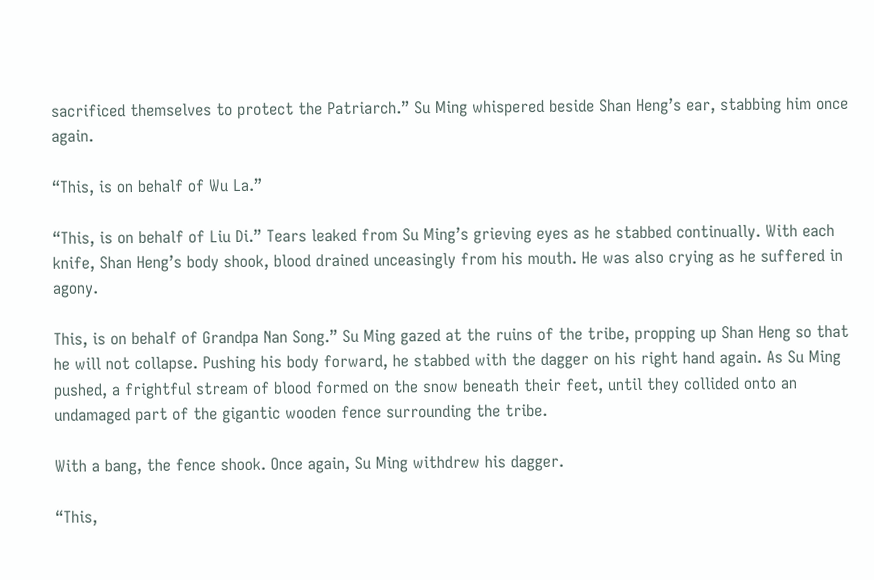sacrificed themselves to protect the Patriarch.” Su Ming whispered beside Shan Heng’s ear, stabbing him once again.

“This, is on behalf of Wu La.”

“This, is on behalf of Liu Di.” Tears leaked from Su Ming’s grieving eyes as he stabbed continually. With each knife, Shan Heng’s body shook, blood drained unceasingly from his mouth. He was also crying as he suffered in agony.

This, is on behalf of Grandpa Nan Song.” Su Ming gazed at the ruins of the tribe, propping up Shan Heng so that he will not collapse. Pushing his body forward, he stabbed with the dagger on his right hand again. As Su Ming pushed, a frightful stream of blood formed on the snow beneath their feet, until they collided onto an undamaged part of the gigantic wooden fence surrounding the tribe.

With a bang, the fence shook. Once again, Su Ming withdrew his dagger.

“This,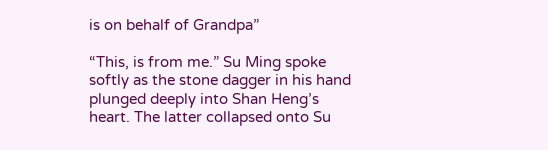is on behalf of Grandpa”

“This, is from me.” Su Ming spoke softly as the stone dagger in his hand plunged deeply into Shan Heng’s heart. The latter collapsed onto Su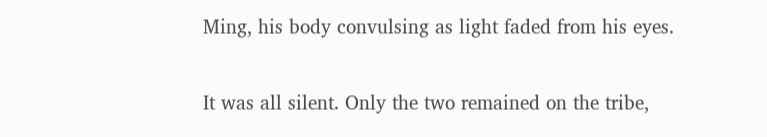Ming, his body convulsing as light faded from his eyes.

It was all silent. Only the two remained on the tribe,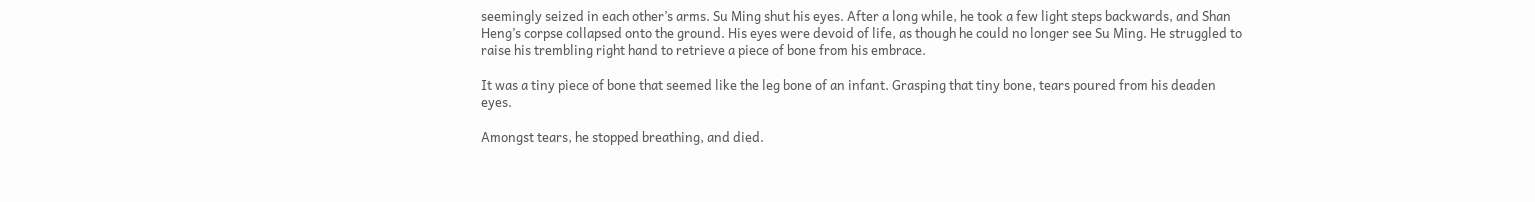seemingly seized in each other’s arms. Su Ming shut his eyes. After a long while, he took a few light steps backwards, and Shan Heng’s corpse collapsed onto the ground. His eyes were devoid of life, as though he could no longer see Su Ming. He struggled to raise his trembling right hand to retrieve a piece of bone from his embrace.

It was a tiny piece of bone that seemed like the leg bone of an infant. Grasping that tiny bone, tears poured from his deaden eyes.

Amongst tears, he stopped breathing, and died.